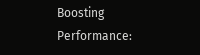Boosting Performance: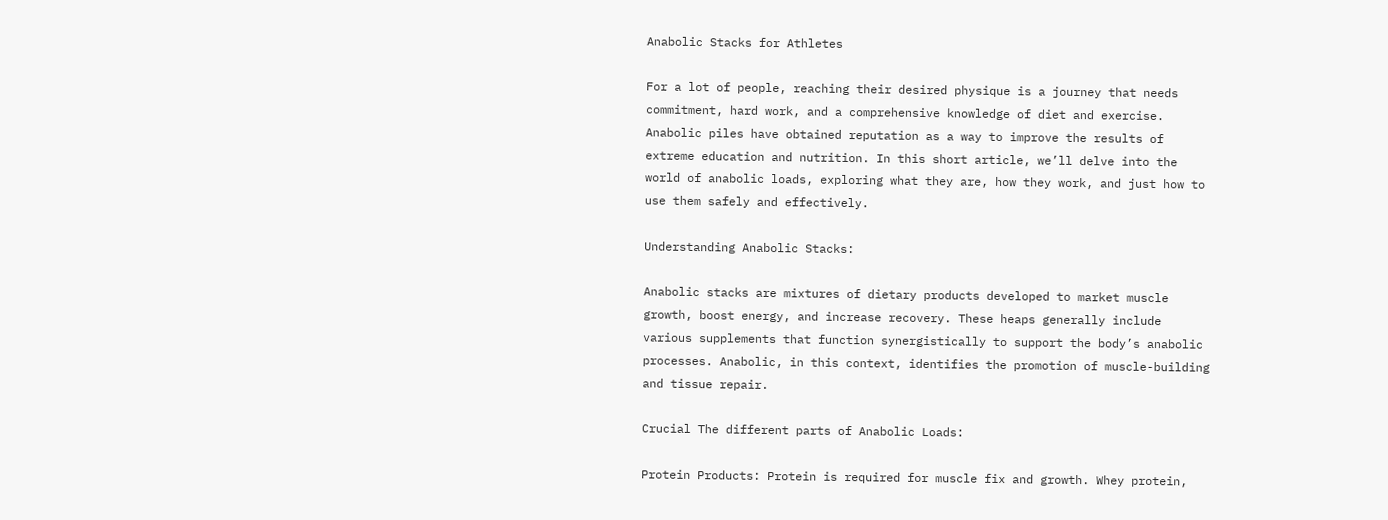Anabolic Stacks for Athletes

For a lot of people, reaching their desired physique is a journey that needs commitment, hard work, and a comprehensive knowledge of diet and exercise. Anabolic piles have obtained reputation as a way to improve the results of extreme education and nutrition. In this short article, we’ll delve into the world of anabolic loads, exploring what they are, how they work, and just how to use them safely and effectively.

Understanding Anabolic Stacks:

Anabolic stacks are mixtures of dietary products developed to market muscle growth, boost energy, and increase recovery. These heaps generally include various supplements that function synergistically to support the body’s anabolic processes. Anabolic, in this context, identifies the promotion of muscle-building and tissue repair.

Crucial The different parts of Anabolic Loads:

Protein Products: Protein is required for muscle fix and growth. Whey protein,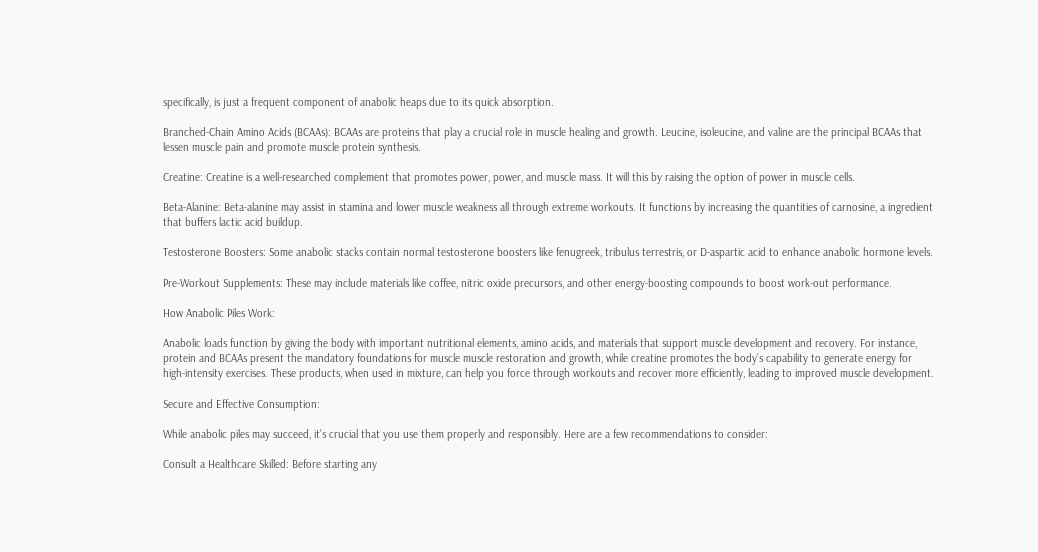specifically, is just a frequent component of anabolic heaps due to its quick absorption.

Branched-Chain Amino Acids (BCAAs): BCAAs are proteins that play a crucial role in muscle healing and growth. Leucine, isoleucine, and valine are the principal BCAAs that lessen muscle pain and promote muscle protein synthesis.

Creatine: Creatine is a well-researched complement that promotes power, power, and muscle mass. It will this by raising the option of power in muscle cells.

Beta-Alanine: Beta-alanine may assist in stamina and lower muscle weakness all through extreme workouts. It functions by increasing the quantities of carnosine, a ingredient that buffers lactic acid buildup.

Testosterone Boosters: Some anabolic stacks contain normal testosterone boosters like fenugreek, tribulus terrestris, or D-aspartic acid to enhance anabolic hormone levels.

Pre-Workout Supplements: These may include materials like coffee, nitric oxide precursors, and other energy-boosting compounds to boost work-out performance.

How Anabolic Piles Work:

Anabolic loads function by giving the body with important nutritional elements, amino acids, and materials that support muscle development and recovery. For instance, protein and BCAAs present the mandatory foundations for muscle muscle restoration and growth, while creatine promotes the body’s capability to generate energy for high-intensity exercises. These products, when used in mixture, can help you force through workouts and recover more efficiently, leading to improved muscle development.

Secure and Effective Consumption:

While anabolic piles may succeed, it’s crucial that you use them properly and responsibly. Here are a few recommendations to consider:

Consult a Healthcare Skilled: Before starting any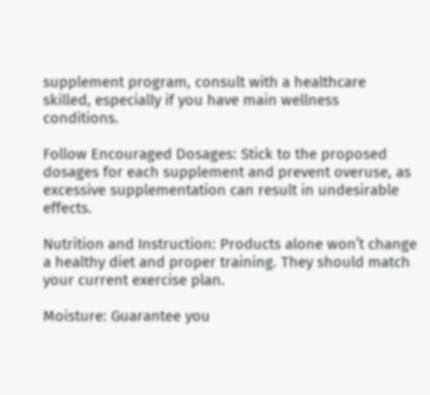supplement program, consult with a healthcare skilled, especially if you have main wellness conditions.

Follow Encouraged Dosages: Stick to the proposed dosages for each supplement and prevent overuse, as excessive supplementation can result in undesirable effects.

Nutrition and Instruction: Products alone won’t change a healthy diet and proper training. They should match your current exercise plan.

Moisture: Guarantee you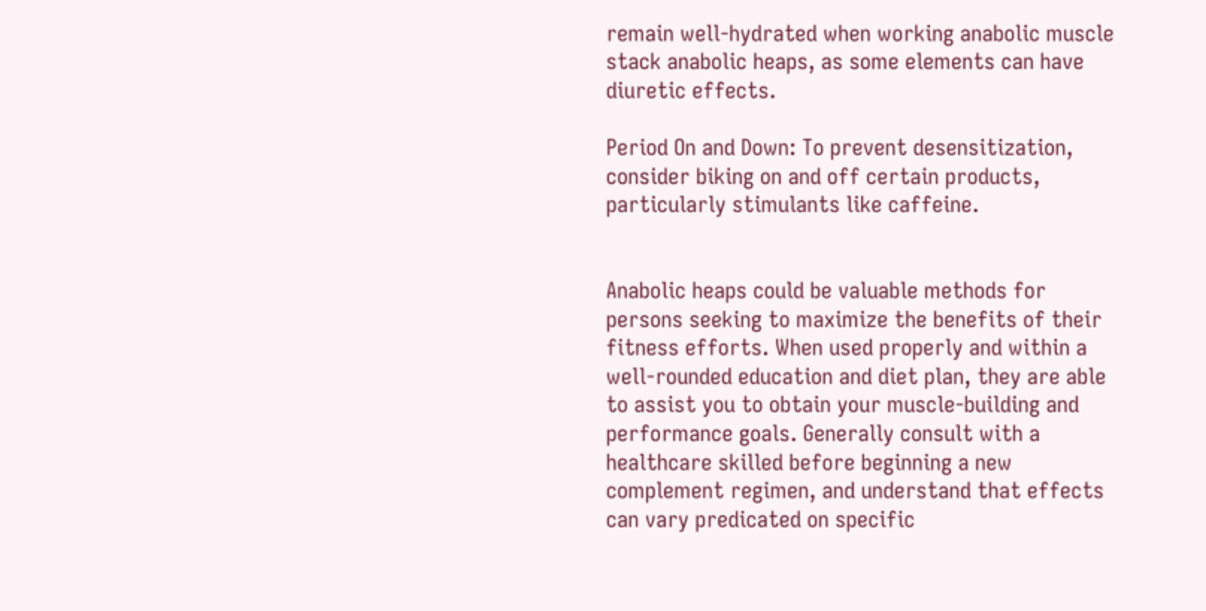remain well-hydrated when working anabolic muscle stack anabolic heaps, as some elements can have diuretic effects.

Period On and Down: To prevent desensitization, consider biking on and off certain products, particularly stimulants like caffeine.


Anabolic heaps could be valuable methods for persons seeking to maximize the benefits of their fitness efforts. When used properly and within a well-rounded education and diet plan, they are able to assist you to obtain your muscle-building and performance goals. Generally consult with a healthcare skilled before beginning a new complement regimen, and understand that effects can vary predicated on specific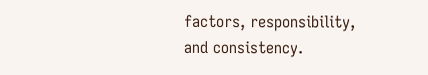factors, responsibility, and consistency.